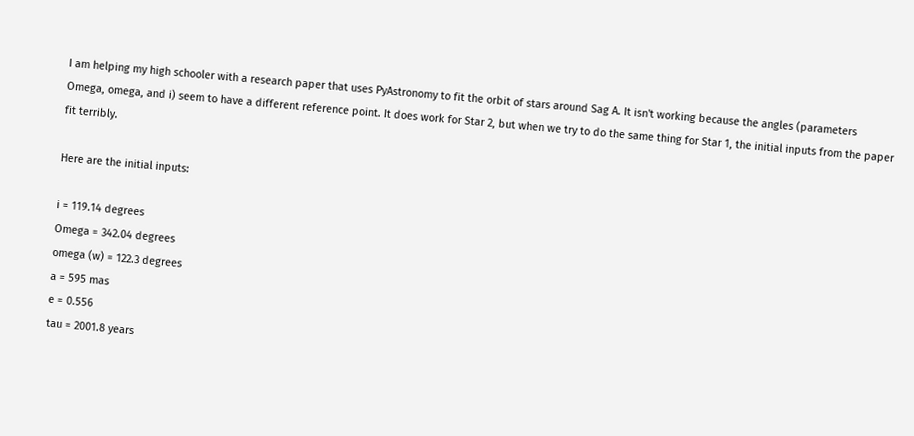I am helping my high schooler with a research paper that uses PyAstronomy to fit the orbit of stars around Sag A. It isn't working because the angles (parameters Omega, omega, and i) seem to have a different reference point. It does work for Star 2, but when we try to do the same thing for Star 1, the initial inputs from the paper fit terribly.

Here are the initial inputs:

i = 119.14 degrees
Omega = 342.04 degrees
omega (w) = 122.3 degrees
a = 595 mas
e = 0.556
tau = 2001.8 years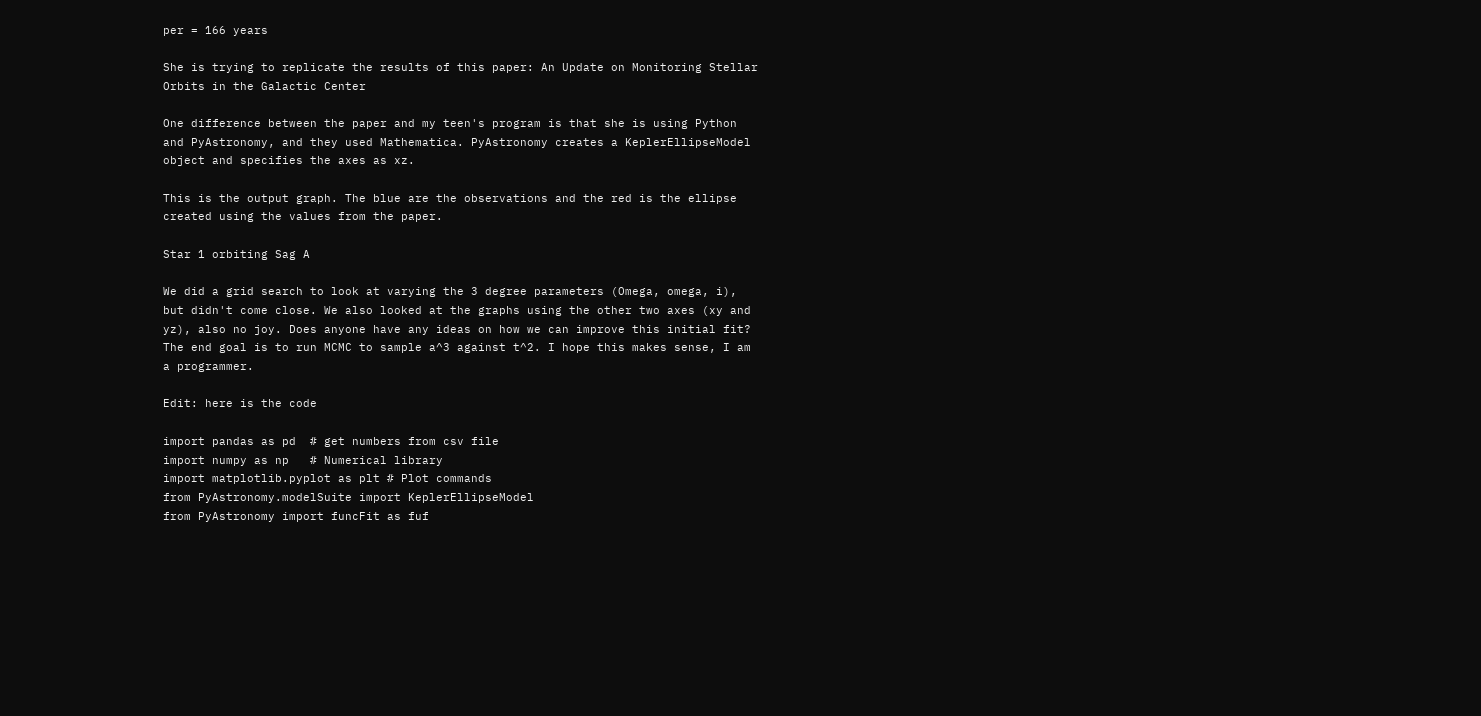per = 166 years

She is trying to replicate the results of this paper: An Update on Monitoring Stellar Orbits in the Galactic Center

One difference between the paper and my teen's program is that she is using Python and PyAstronomy, and they used Mathematica. PyAstronomy creates a KeplerEllipseModel object and specifies the axes as xz.

This is the output graph. The blue are the observations and the red is the ellipse created using the values from the paper.

Star 1 orbiting Sag A

We did a grid search to look at varying the 3 degree parameters (Omega, omega, i), but didn't come close. We also looked at the graphs using the other two axes (xy and yz), also no joy. Does anyone have any ideas on how we can improve this initial fit? The end goal is to run MCMC to sample a^3 against t^2. I hope this makes sense, I am a programmer.

Edit: here is the code

import pandas as pd  # get numbers from csv file
import numpy as np   # Numerical library
import matplotlib.pyplot as plt # Plot commands
from PyAstronomy.modelSuite import KeplerEllipseModel
from PyAstronomy import funcFit as fuf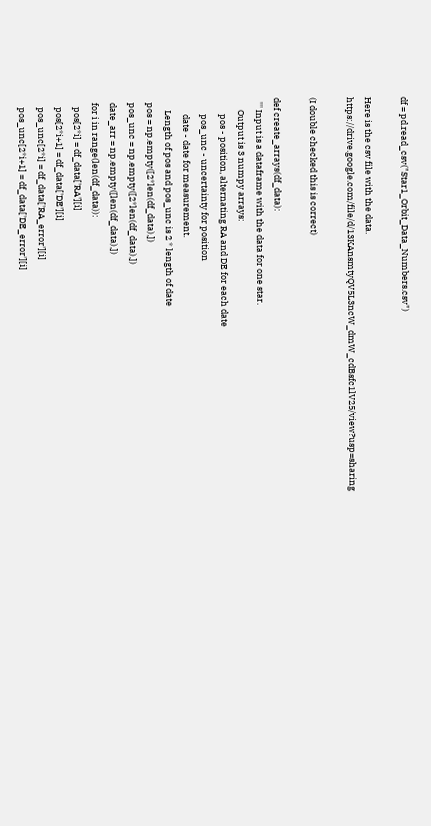df = pd.read_csv("Star1_Orbit_Data_Numbers.csv")

Here is the csv file with the data. https://drive.google.com/file/d/13KAnsmtyQV5L3ncW_dmW_cdBsfc1lV25/view?usp=sharing

(I double checked this is correct)

def create_arrays(df_data):
  ''' Input is a dataframe with the data for one star.
      Output is 3 numpy arrays:
        pos - position, alternating RA and DE for each date
        pos_unc - uncertainty for position
        date - date for measurement.
      Length of pos and pos_unc is 2 * length of date
  pos = np.empty([2*len(df_data),])
  pos_unc = np.empty([2*len(df_data),])
  date_arr = np.empty([len(df_data),])
  for i in range(len(df_data)):
    pos[2*i] = df_data['RA'][i]
    pos[2*i+1] = df_data['DE'][i]
    pos_unc[2*i] = df_data['RA_error'][i]
    pos_unc[2*i+1] = df_data['DE_error'][i]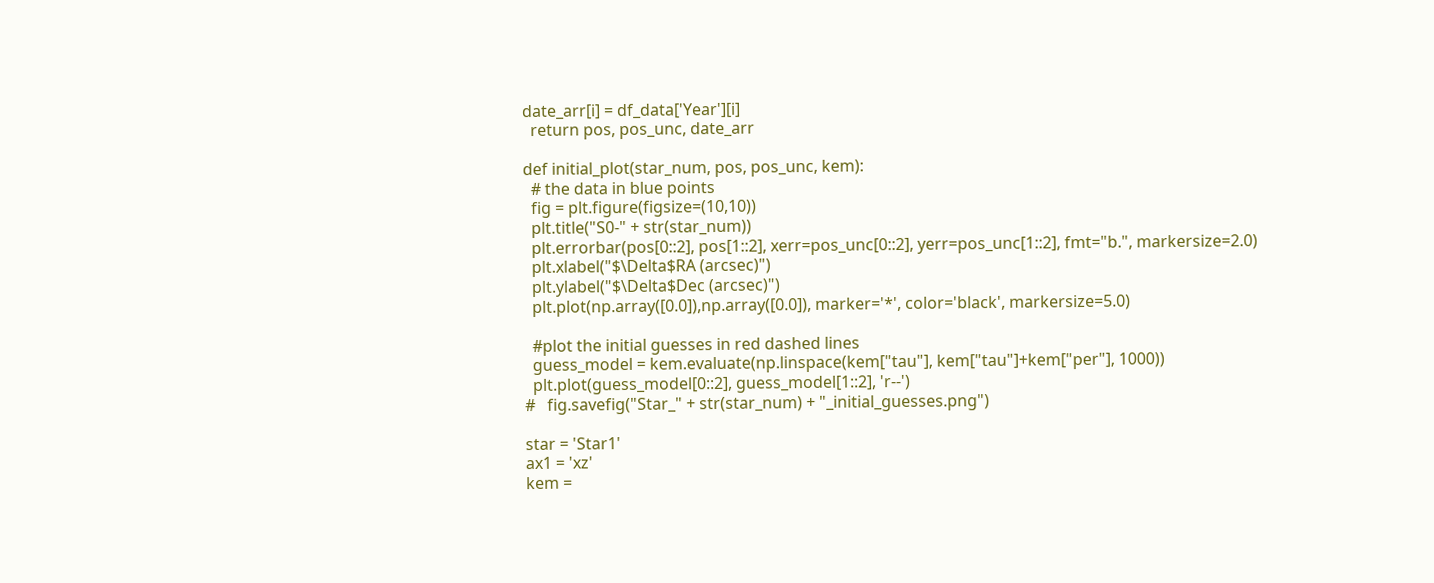date_arr[i] = df_data['Year'][i]
  return pos, pos_unc, date_arr

def initial_plot(star_num, pos, pos_unc, kem):
  # the data in blue points
  fig = plt.figure(figsize=(10,10))
  plt.title("S0-" + str(star_num))
  plt.errorbar(pos[0::2], pos[1::2], xerr=pos_unc[0::2], yerr=pos_unc[1::2], fmt="b.", markersize=2.0)
  plt.xlabel("$\Delta$RA (arcsec)")
  plt.ylabel("$\Delta$Dec (arcsec)")
  plt.plot(np.array([0.0]),np.array([0.0]), marker='*', color='black', markersize=5.0)

  #plot the initial guesses in red dashed lines
  guess_model = kem.evaluate(np.linspace(kem["tau"], kem["tau"]+kem["per"], 1000))
  plt.plot(guess_model[0::2], guess_model[1::2], 'r--')
#   fig.savefig("Star_" + str(star_num) + "_initial_guesses.png")

star = 'Star1'
ax1 = 'xz'
kem =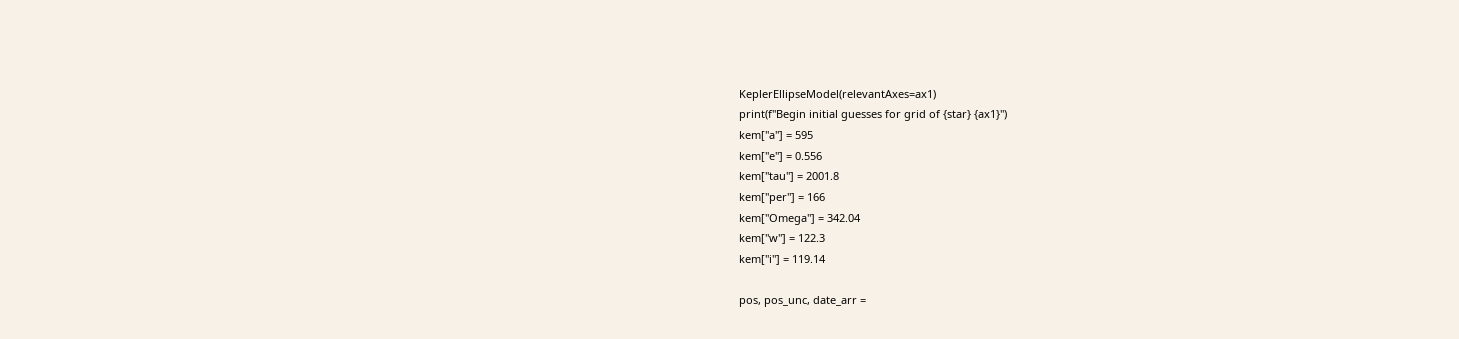KeplerEllipseModel(relevantAxes=ax1)
print(f"Begin initial guesses for grid of {star} {ax1}")
kem["a"] = 595
kem["e"] = 0.556
kem["tau"] = 2001.8
kem["per"] = 166
kem["Omega"] = 342.04
kem["w"] = 122.3
kem["i"] = 119.14

pos, pos_unc, date_arr =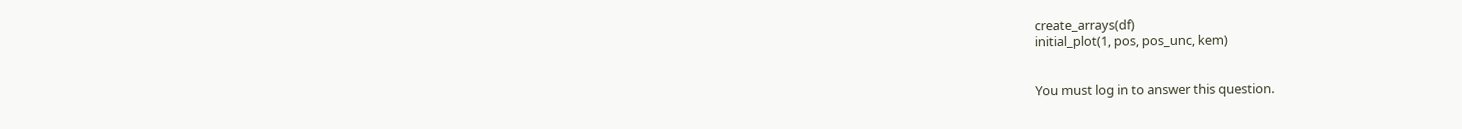create_arrays(df)
initial_plot(1, pos, pos_unc, kem)


You must log in to answer this question.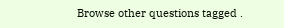Browse other questions tagged .